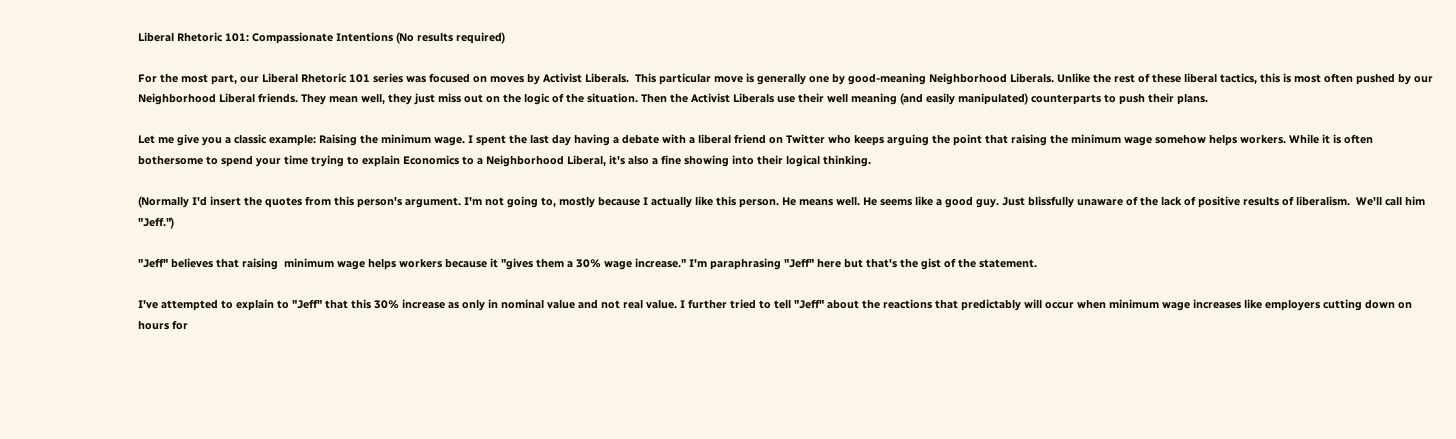Liberal Rhetoric 101: Compassionate Intentions (No results required)

For the most part, our Liberal Rhetoric 101 series was focused on moves by Activist Liberals.  This particular move is generally one by good-meaning Neighborhood Liberals. Unlike the rest of these liberal tactics, this is most often pushed by our Neighborhood Liberal friends. They mean well, they just miss out on the logic of the situation. Then the Activist Liberals use their well meaning (and easily manipulated) counterparts to push their plans.

Let me give you a classic example: Raising the minimum wage. I spent the last day having a debate with a liberal friend on Twitter who keeps arguing the point that raising the minimum wage somehow helps workers. While it is often bothersome to spend your time trying to explain Economics to a Neighborhood Liberal, it's also a fine showing into their logical thinking.

(Normally I'd insert the quotes from this person's argument. I'm not going to, mostly because I actually like this person. He means well. He seems like a good guy. Just blissfully unaware of the lack of positive results of liberalism.  We'll call him "Jeff.")

"Jeff" believes that raising  minimum wage helps workers because it "gives them a 30% wage increase." I'm paraphrasing "Jeff" here but that's the gist of the statement.

I've attempted to explain to "Jeff" that this 30% increase as only in nominal value and not real value. I further tried to tell "Jeff" about the reactions that predictably will occur when minimum wage increases like employers cutting down on hours for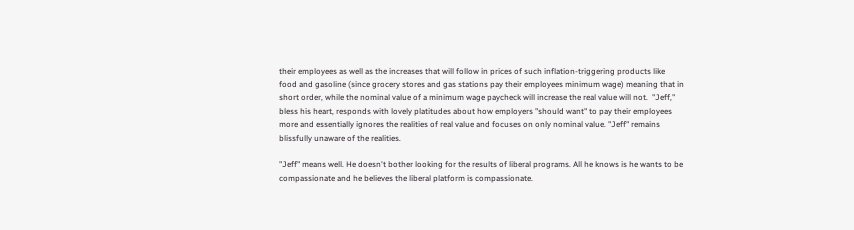their employees as well as the increases that will follow in prices of such inflation-triggering products like food and gasoline (since grocery stores and gas stations pay their employees minimum wage) meaning that in short order, while the nominal value of a minimum wage paycheck will increase the real value will not.  "Jeff," bless his heart, responds with lovely platitudes about how employers "should want" to pay their employees more and essentially ignores the realities of real value and focuses on only nominal value. "Jeff" remains blissfully unaware of the realities.

"Jeff" means well. He doesn't bother looking for the results of liberal programs. All he knows is he wants to be compassionate and he believes the liberal platform is compassionate.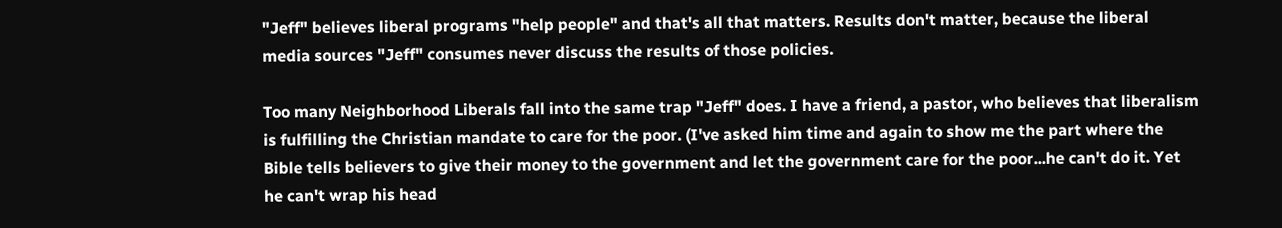"Jeff" believes liberal programs "help people" and that's all that matters. Results don't matter, because the liberal media sources "Jeff" consumes never discuss the results of those policies.

Too many Neighborhood Liberals fall into the same trap "Jeff" does. I have a friend, a pastor, who believes that liberalism is fulfilling the Christian mandate to care for the poor. (I've asked him time and again to show me the part where the Bible tells believers to give their money to the government and let the government care for the poor...he can't do it. Yet he can't wrap his head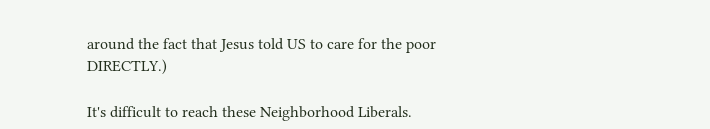around the fact that Jesus told US to care for the poor DIRECTLY.)

It's difficult to reach these Neighborhood Liberals.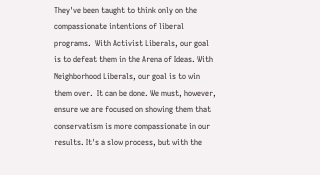They've been taught to think only on the compassionate intentions of liberal programs.  With Activist Liberals, our goal is to defeat them in the Arena of Ideas. With Neighborhood Liberals, our goal is to win them over.  It can be done. We must, however, ensure we are focused on showing them that conservatism is more compassionate in our results. It's a slow process, but with the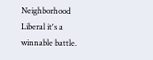Neighborhood Liberal it's a winnable battle.